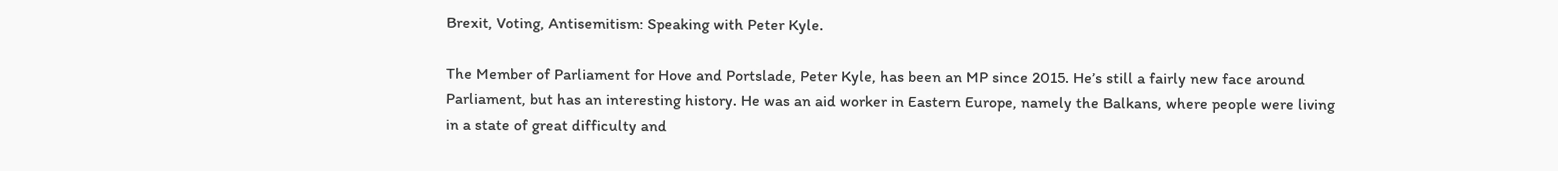Brexit, Voting, Antisemitism: Speaking with Peter Kyle.

The Member of Parliament for Hove and Portslade, Peter Kyle, has been an MP since 2015. He’s still a fairly new face around Parliament, but has an interesting history. He was an aid worker in Eastern Europe, namely the Balkans, where people were living in a state of great difficulty and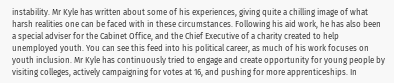instability. Mr Kyle has written about some of his experiences, giving quite a chilling image of what harsh realities one can be faced with in these circumstances. Following his aid work, he has also been a special adviser for the Cabinet Office, and the Chief Executive of a charity created to help unemployed youth. You can see this feed into his political career, as much of his work focuses on youth inclusion. Mr Kyle has continuously tried to engage and create opportunity for young people by visiting colleges, actively campaigning for votes at 16, and pushing for more apprenticeships. In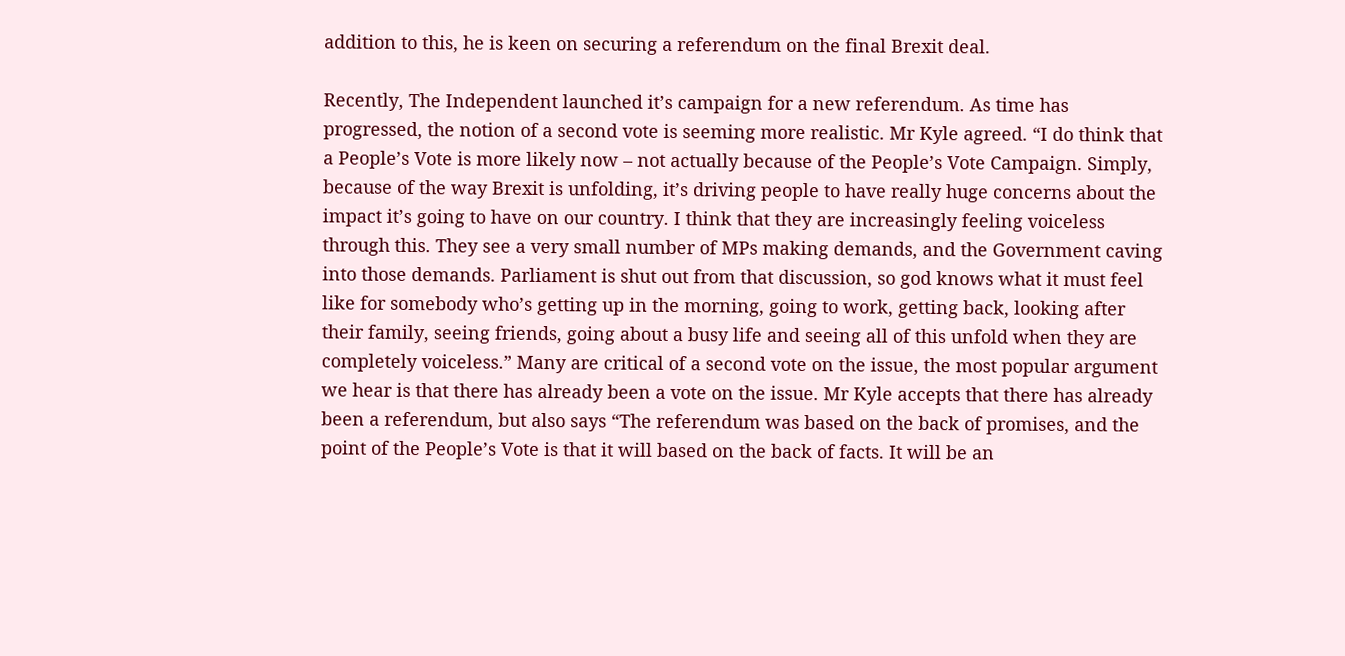addition to this, he is keen on securing a referendum on the final Brexit deal.

Recently, The Independent launched it’s campaign for a new referendum. As time has progressed, the notion of a second vote is seeming more realistic. Mr Kyle agreed. “I do think that a People’s Vote is more likely now – not actually because of the People’s Vote Campaign. Simply, because of the way Brexit is unfolding, it’s driving people to have really huge concerns about the impact it’s going to have on our country. I think that they are increasingly feeling voiceless through this. They see a very small number of MPs making demands, and the Government caving into those demands. Parliament is shut out from that discussion, so god knows what it must feel like for somebody who’s getting up in the morning, going to work, getting back, looking after their family, seeing friends, going about a busy life and seeing all of this unfold when they are completely voiceless.” Many are critical of a second vote on the issue, the most popular argument we hear is that there has already been a vote on the issue. Mr Kyle accepts that there has already been a referendum, but also says “The referendum was based on the back of promises, and the point of the People’s Vote is that it will based on the back of facts. It will be an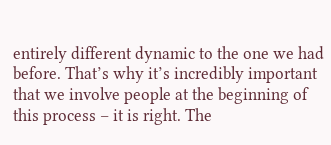entirely different dynamic to the one we had before. That’s why it’s incredibly important that we involve people at the beginning of this process – it is right. The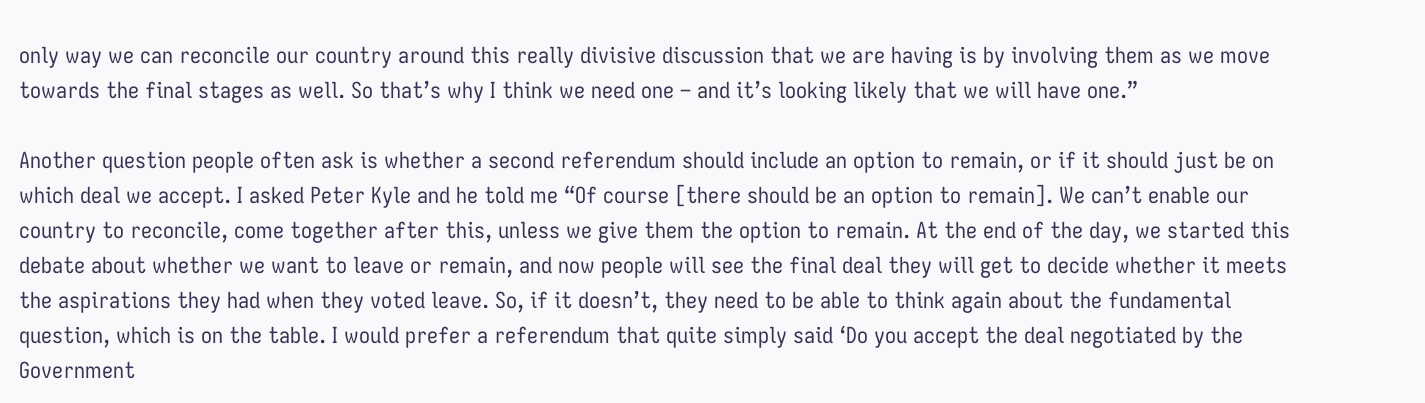only way we can reconcile our country around this really divisive discussion that we are having is by involving them as we move towards the final stages as well. So that’s why I think we need one – and it’s looking likely that we will have one.”

Another question people often ask is whether a second referendum should include an option to remain, or if it should just be on which deal we accept. I asked Peter Kyle and he told me “Of course [there should be an option to remain]. We can’t enable our country to reconcile, come together after this, unless we give them the option to remain. At the end of the day, we started this debate about whether we want to leave or remain, and now people will see the final deal they will get to decide whether it meets the aspirations they had when they voted leave. So, if it doesn’t, they need to be able to think again about the fundamental question, which is on the table. I would prefer a referendum that quite simply said ‘Do you accept the deal negotiated by the Government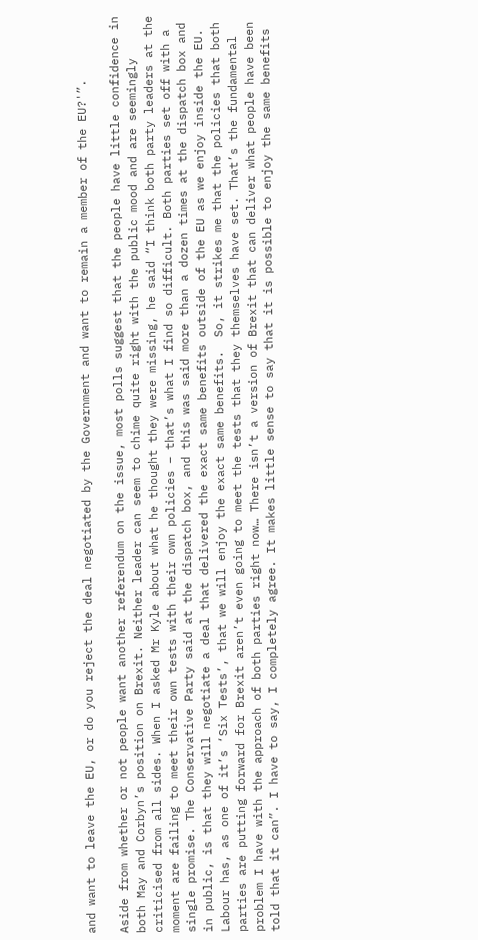and want to leave the EU, or do you reject the deal negotiated by the Government and want to remain a member of the EU?'”.

Aside from whether or not people want another referendum on the issue, most polls suggest that the people have little confidence in both May and Corbyn’s position on Brexit. Neither leader can seem to chime quite right with the public mood and are seemingly criticised from all sides. When I asked Mr Kyle about what he thought they were missing, he said “I think both party leaders at the moment are failing to meet their own tests with their own policies – that’s what I find so difficult. Both parties set off with a single promise. The Conservative Party said at the dispatch box, and this was said more than a dozen times at the dispatch box and in public, is that they will negotiate a deal that delivered the exact same benefits outside of the EU as we enjoy inside the EU. Labour has, as one of it’s ‘Six Tests’, that we will enjoy the exact same benefits.  So, it strikes me that the policies that both parties are putting forward for Brexit aren’t even going to meet the tests that they themselves have set. That’s the fundamental problem I have with the approach of both parties right now… There isn’t a version of Brexit that can deliver what people have been told that it can”. I have to say, I completely agree. It makes little sense to say that it is possible to enjoy the same benefits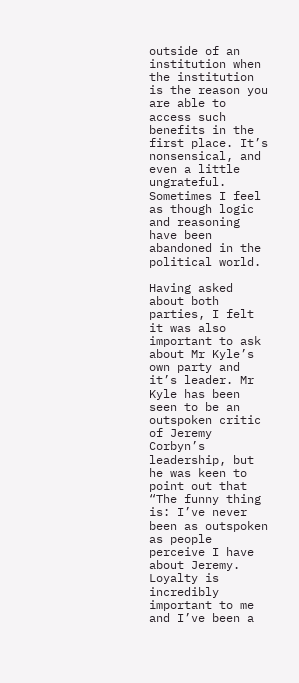outside of an institution when the institution is the reason you are able to access such benefits in the first place. It’s nonsensical, and even a little ungrateful. Sometimes I feel as though logic and reasoning have been abandoned in the political world.

Having asked about both parties, I felt it was also important to ask about Mr Kyle’s own party and it’s leader. Mr Kyle has been seen to be an outspoken critic of Jeremy Corbyn’s leadership, but he was keen to point out that “The funny thing is: I’ve never been as outspoken as people perceive I have about Jeremy. Loyalty is incredibly important to me and I’ve been a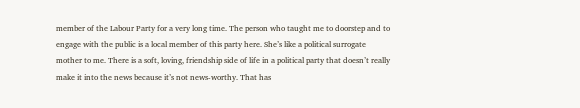member of the Labour Party for a very long time. The person who taught me to doorstep and to engage with the public is a local member of this party here. She’s like a political surrogate mother to me. There is a soft, loving, friendship side of life in a political party that doesn’t really make it into the news because it’s not news-worthy. That has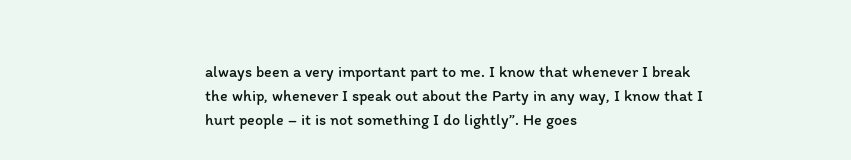always been a very important part to me. I know that whenever I break the whip, whenever I speak out about the Party in any way, I know that I hurt people – it is not something I do lightly”. He goes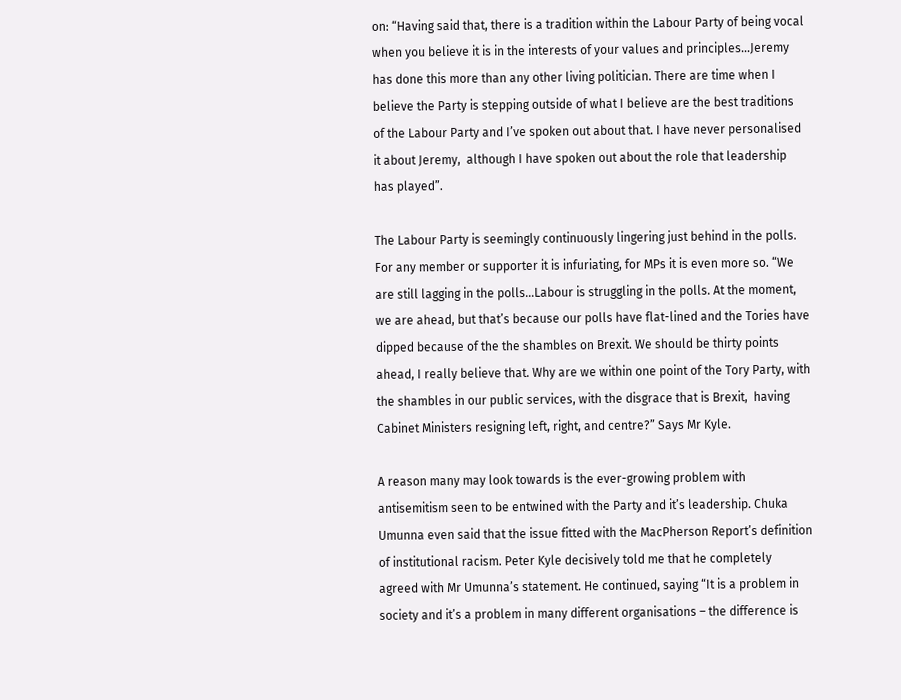on: “Having said that, there is a tradition within the Labour Party of being vocal when you believe it is in the interests of your values and principles…Jeremy has done this more than any other living politician. There are time when I believe the Party is stepping outside of what I believe are the best traditions of the Labour Party and I’ve spoken out about that. I have never personalised it about Jeremy,  although I have spoken out about the role that leadership has played”.

The Labour Party is seemingly continuously lingering just behind in the polls. For any member or supporter it is infuriating, for MPs it is even more so. “We are still lagging in the polls…Labour is struggling in the polls. At the moment, we are ahead, but that’s because our polls have flat-lined and the Tories have dipped because of the the shambles on Brexit. We should be thirty points ahead, I really believe that. Why are we within one point of the Tory Party, with the shambles in our public services, with the disgrace that is Brexit,  having Cabinet Ministers resigning left, right, and centre?” Says Mr Kyle.

A reason many may look towards is the ever-growing problem with antisemitism seen to be entwined with the Party and it’s leadership. Chuka Umunna even said that the issue fitted with the MacPherson Report’s definition of institutional racism. Peter Kyle decisively told me that he completely agreed with Mr Umunna’s statement. He continued, saying “It is a problem in society and it’s a problem in many different organisations – the difference is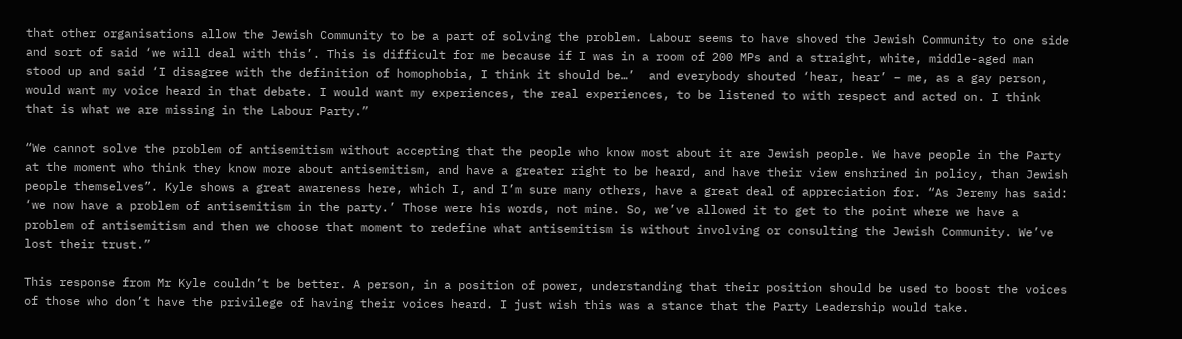that other organisations allow the Jewish Community to be a part of solving the problem. Labour seems to have shoved the Jewish Community to one side and sort of said ‘we will deal with this’. This is difficult for me because if I was in a room of 200 MPs and a straight, white, middle-aged man stood up and said ‘I disagree with the definition of homophobia, I think it should be…’  and everybody shouted ‘hear, hear’ – me, as a gay person, would want my voice heard in that debate. I would want my experiences, the real experiences, to be listened to with respect and acted on. I think that is what we are missing in the Labour Party.”

“We cannot solve the problem of antisemitism without accepting that the people who know most about it are Jewish people. We have people in the Party at the moment who think they know more about antisemitism, and have a greater right to be heard, and have their view enshrined in policy, than Jewish people themselves”. Kyle shows a great awareness here, which I, and I’m sure many others, have a great deal of appreciation for. “As Jeremy has said: ‘we now have a problem of antisemitism in the party.’ Those were his words, not mine. So, we’ve allowed it to get to the point where we have a problem of antisemitism and then we choose that moment to redefine what antisemitism is without involving or consulting the Jewish Community. We’ve lost their trust.”

This response from Mr Kyle couldn’t be better. A person, in a position of power, understanding that their position should be used to boost the voices of those who don’t have the privilege of having their voices heard. I just wish this was a stance that the Party Leadership would take.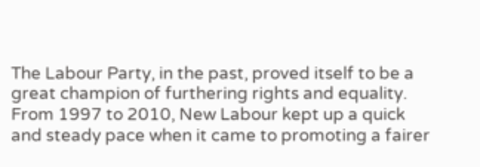The Labour Party, in the past, proved itself to be a great champion of furthering rights and equality. From 1997 to 2010, New Labour kept up a quick and steady pace when it came to promoting a fairer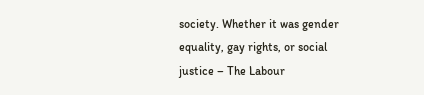society. Whether it was gender equality, gay rights, or social justice – The Labour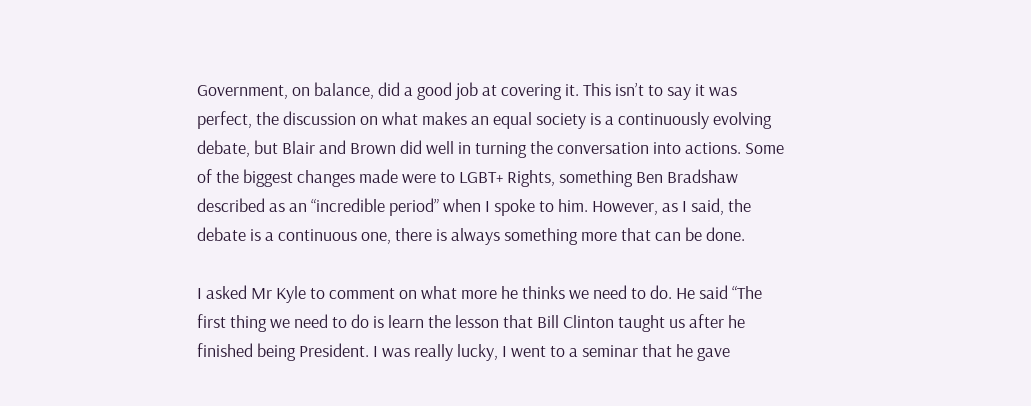Government, on balance, did a good job at covering it. This isn’t to say it was perfect, the discussion on what makes an equal society is a continuously evolving debate, but Blair and Brown did well in turning the conversation into actions. Some of the biggest changes made were to LGBT+ Rights, something Ben Bradshaw described as an “incredible period” when I spoke to him. However, as I said, the debate is a continuous one, there is always something more that can be done.

I asked Mr Kyle to comment on what more he thinks we need to do. He said “The first thing we need to do is learn the lesson that Bill Clinton taught us after he finished being President. I was really lucky, I went to a seminar that he gave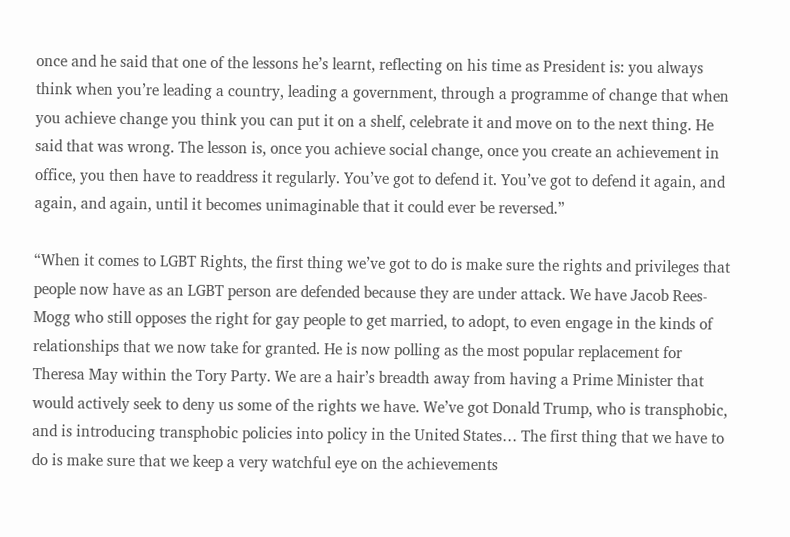once and he said that one of the lessons he’s learnt, reflecting on his time as President is: you always think when you’re leading a country, leading a government, through a programme of change that when you achieve change you think you can put it on a shelf, celebrate it and move on to the next thing. He said that was wrong. The lesson is, once you achieve social change, once you create an achievement in office, you then have to readdress it regularly. You’ve got to defend it. You’ve got to defend it again, and again, and again, until it becomes unimaginable that it could ever be reversed.”

“When it comes to LGBT Rights, the first thing we’ve got to do is make sure the rights and privileges that people now have as an LGBT person are defended because they are under attack. We have Jacob Rees-Mogg who still opposes the right for gay people to get married, to adopt, to even engage in the kinds of relationships that we now take for granted. He is now polling as the most popular replacement for Theresa May within the Tory Party. We are a hair’s breadth away from having a Prime Minister that would actively seek to deny us some of the rights we have. We’ve got Donald Trump, who is transphobic, and is introducing transphobic policies into policy in the United States… The first thing that we have to do is make sure that we keep a very watchful eye on the achievements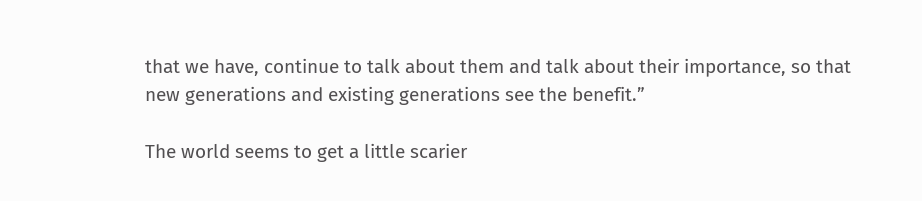that we have, continue to talk about them and talk about their importance, so that new generations and existing generations see the benefit.”

The world seems to get a little scarier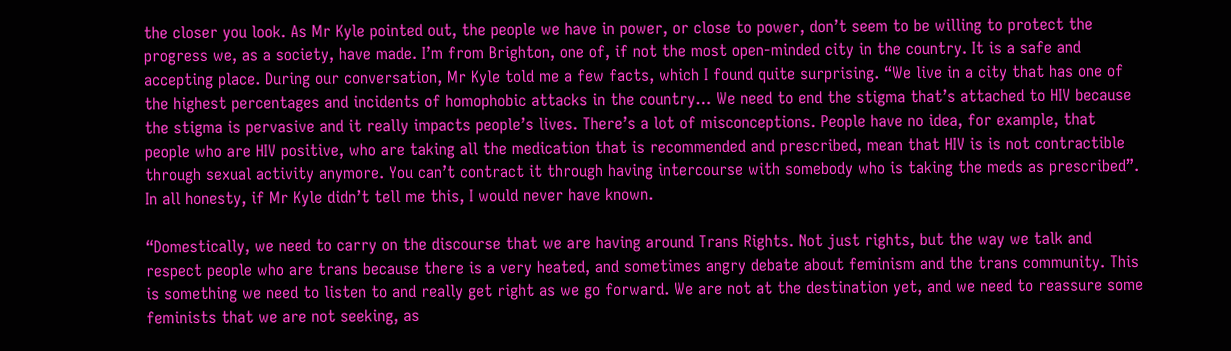the closer you look. As Mr Kyle pointed out, the people we have in power, or close to power, don’t seem to be willing to protect the progress we, as a society, have made. I’m from Brighton, one of, if not the most open-minded city in the country. It is a safe and accepting place. During our conversation, Mr Kyle told me a few facts, which I found quite surprising. “We live in a city that has one of the highest percentages and incidents of homophobic attacks in the country… We need to end the stigma that’s attached to HIV because the stigma is pervasive and it really impacts people’s lives. There’s a lot of misconceptions. People have no idea, for example, that people who are HIV positive, who are taking all the medication that is recommended and prescribed, mean that HIV is is not contractible through sexual activity anymore. You can’t contract it through having intercourse with somebody who is taking the meds as prescribed”. In all honesty, if Mr Kyle didn’t tell me this, I would never have known.

“Domestically, we need to carry on the discourse that we are having around Trans Rights. Not just rights, but the way we talk and respect people who are trans because there is a very heated, and sometimes angry debate about feminism and the trans community. This is something we need to listen to and really get right as we go forward. We are not at the destination yet, and we need to reassure some feminists that we are not seeking, as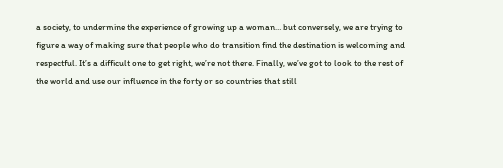a society, to undermine the experience of growing up a woman… but conversely, we are trying to figure a way of making sure that people who do transition find the destination is welcoming and respectful. It’s a difficult one to get right, we’re not there. Finally, we’ve got to look to the rest of the world and use our influence in the forty or so countries that still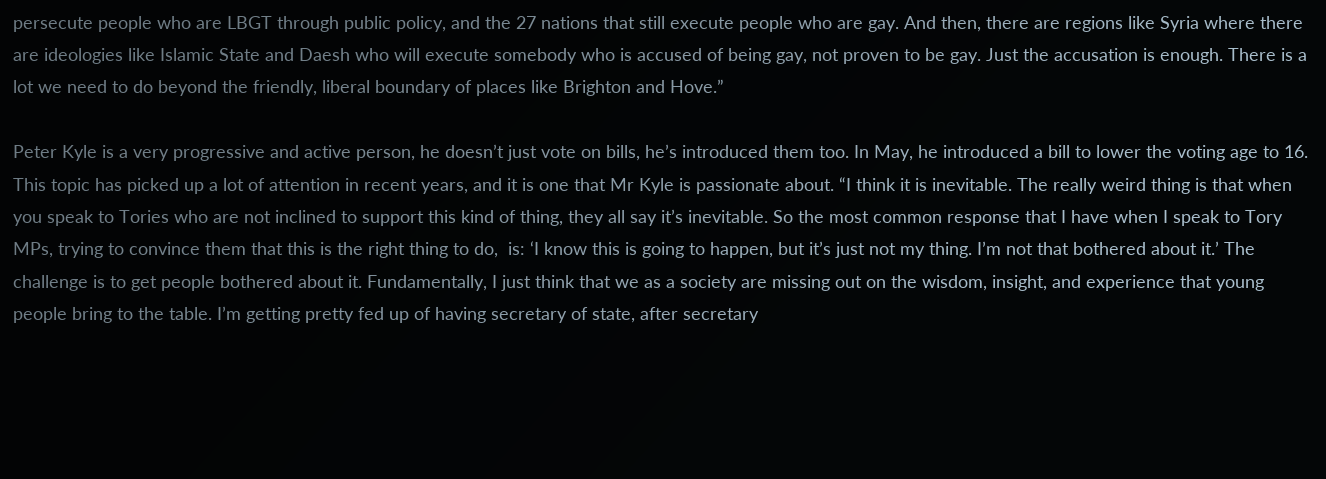persecute people who are LBGT through public policy, and the 27 nations that still execute people who are gay. And then, there are regions like Syria where there are ideologies like Islamic State and Daesh who will execute somebody who is accused of being gay, not proven to be gay. Just the accusation is enough. There is a lot we need to do beyond the friendly, liberal boundary of places like Brighton and Hove.”

Peter Kyle is a very progressive and active person, he doesn’t just vote on bills, he’s introduced them too. In May, he introduced a bill to lower the voting age to 16. This topic has picked up a lot of attention in recent years, and it is one that Mr Kyle is passionate about. “I think it is inevitable. The really weird thing is that when you speak to Tories who are not inclined to support this kind of thing, they all say it’s inevitable. So the most common response that I have when I speak to Tory MPs, trying to convince them that this is the right thing to do,  is: ‘I know this is going to happen, but it’s just not my thing. I’m not that bothered about it.’ The challenge is to get people bothered about it. Fundamentally, I just think that we as a society are missing out on the wisdom, insight, and experience that young people bring to the table. I’m getting pretty fed up of having secretary of state, after secretary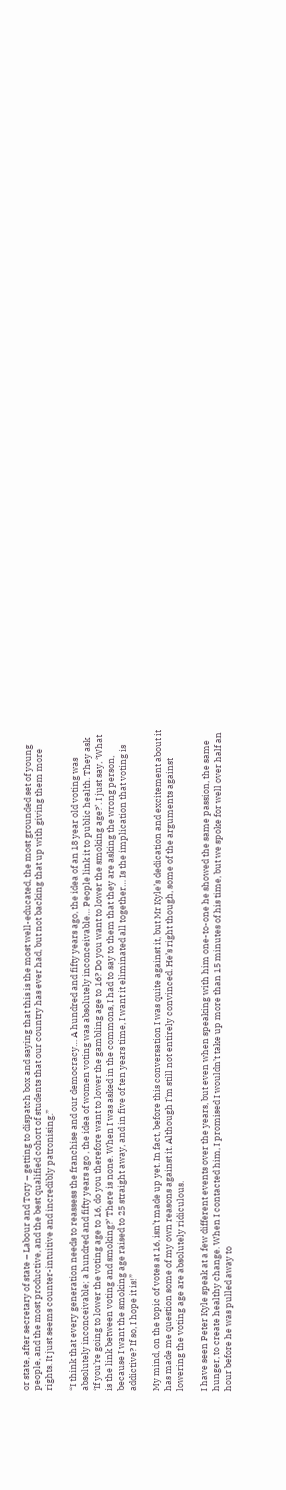or state, after secretary of state – Labour and Tory – getting to dispatch box and saying that this is the most well-educated, the most grounded set of young people, and the most productive, and the best qualified cohort of students that our country has ever had, but not backing that up with giving them more rights. It just seems counter-intuitive and incredibly patronising.”

“I think that every generation needs to reassess the franchise and our democracy… A hundred and fifty years ago, the idea of an 18 year old voting was absolutely inconceivable; a hundred and fifty years ago , the idea of women voting was absolutely inconceivable… People link it to public health. They ask ‘If you’re going to lower the voting age to 16, do you therefore want to lower the gambling age to 16? Do you want to lower the smoking age?’. I just say, ‘What is the link between voting and smoking?’ There is none. When I was asked in the commons, I had to say to them that they are asking the wrong person, because I want the smoking age raised to 25 straight away, and in five of ten years time, I want it eliminated all together… Is the implication that voting is addictive? If so, I hope it is!”

My mind, on the topic of votes at 16, isn’t made up yet. In fact, before this conversation I was quite against it, but Mr Kyle’s dedication and excitement about it has made me question some of my own reasons against it. Although I’m still not entirely convinced. He’s right though, some of the arguments against lowering the voting age are absolutely ridiculous.

I have seen Peter Kyle speak at a few different events over the years, but even when speaking with him one-to-one he showed the same passion, the same hunger, to create healthy change. When I contacted him, I promised I wouldn’t take up more than 15 minutes of his time, but we spoke for well over half an hour before he was pulled away to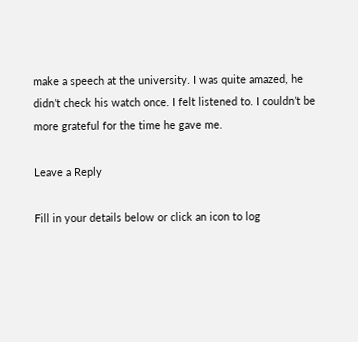make a speech at the university. I was quite amazed, he didn’t check his watch once. I felt listened to. I couldn’t be more grateful for the time he gave me.

Leave a Reply

Fill in your details below or click an icon to log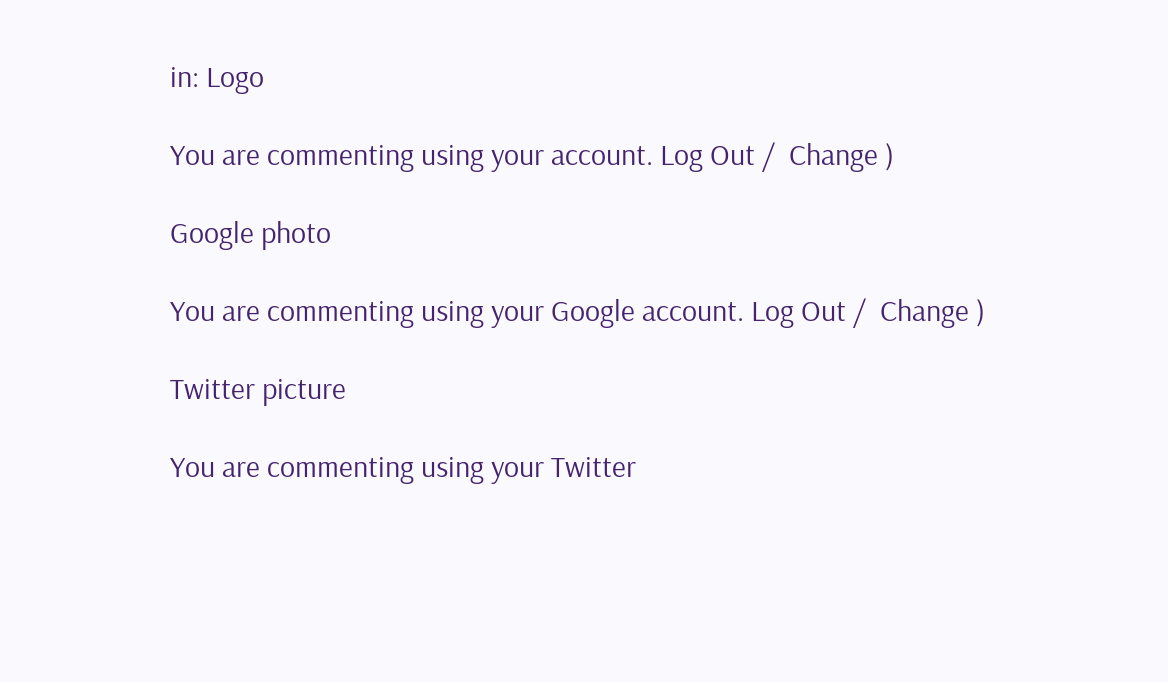in: Logo

You are commenting using your account. Log Out /  Change )

Google photo

You are commenting using your Google account. Log Out /  Change )

Twitter picture

You are commenting using your Twitter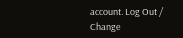account. Log Out /  Change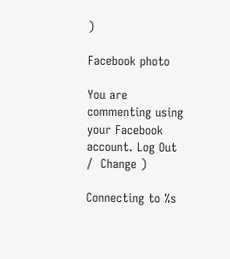)

Facebook photo

You are commenting using your Facebook account. Log Out /  Change )

Connecting to %s